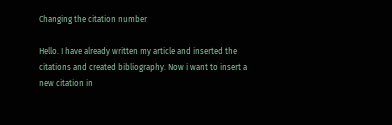Changing the citation number

Hello. I have already written my article and inserted the citations and created bibliography. Now i want to insert a new citation in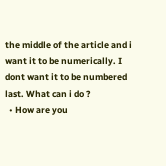the middle of the article and i want it to be numerically. I dont want it to be numbered last. What can i do ?
  • How are you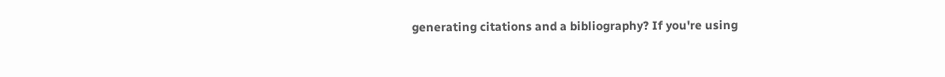generating citations and a bibliography? If you're using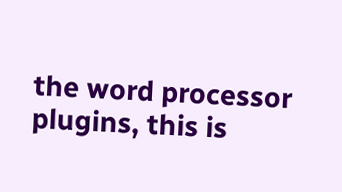the word processor plugins, this is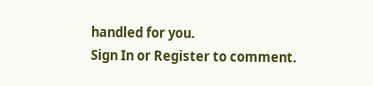handled for you.
Sign In or Register to comment.